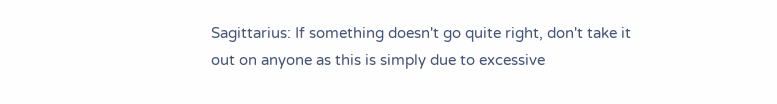Sagittarius: If something doesn't go quite right, don't take it out on anyone as this is simply due to excessive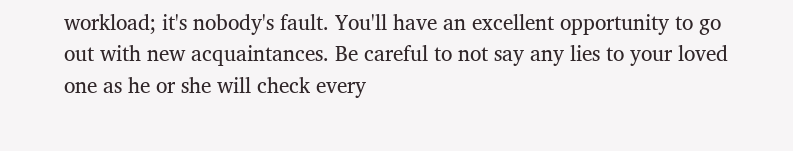workload; it's nobody's fault. You'll have an excellent opportunity to go out with new acquaintances. Be careful to not say any lies to your loved one as he or she will check every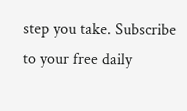step you take. Subscribe to your free daily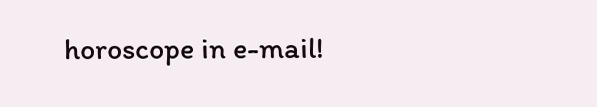horoscope in e-mail!